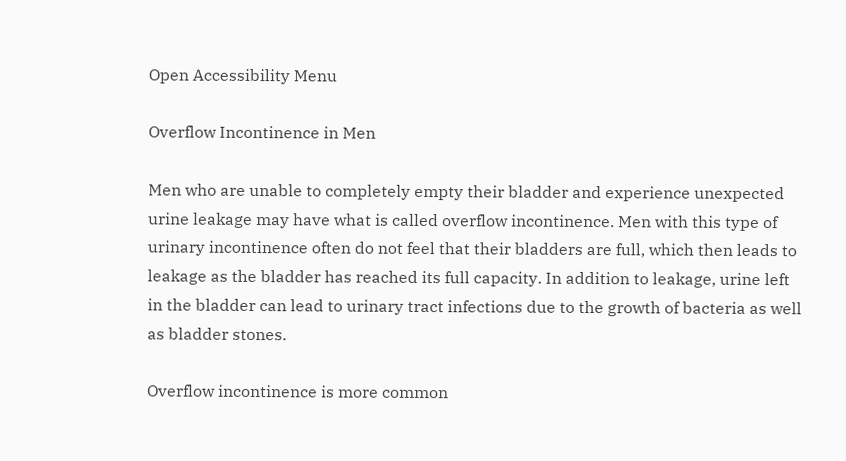Open Accessibility Menu

Overflow Incontinence in Men

Men who are unable to completely empty their bladder and experience unexpected urine leakage may have what is called overflow incontinence. Men with this type of urinary incontinence often do not feel that their bladders are full, which then leads to leakage as the bladder has reached its full capacity. In addition to leakage, urine left in the bladder can lead to urinary tract infections due to the growth of bacteria as well as bladder stones.

Overflow incontinence is more common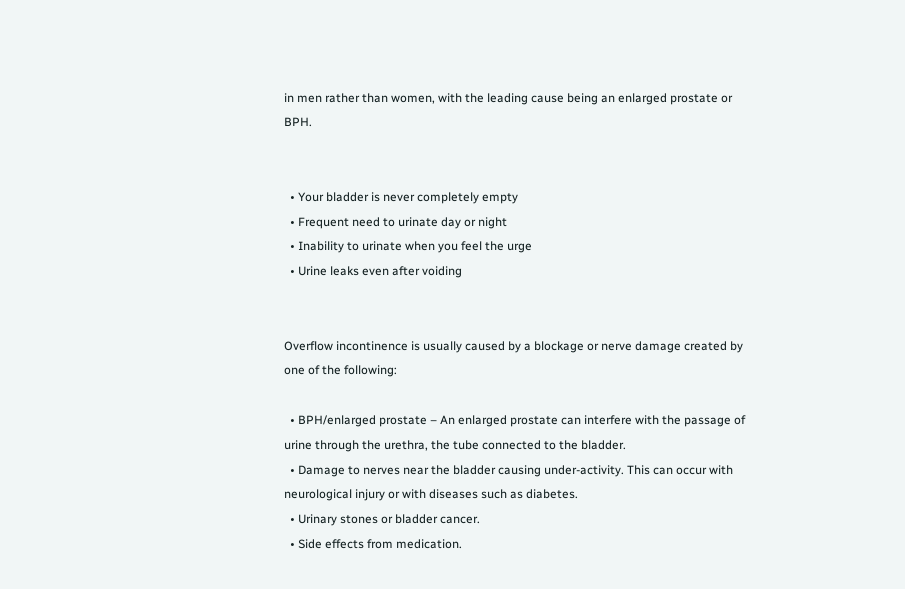in men rather than women, with the leading cause being an enlarged prostate or BPH.


  • Your bladder is never completely empty
  • Frequent need to urinate day or night
  • Inability to urinate when you feel the urge
  • Urine leaks even after voiding


Overflow incontinence is usually caused by a blockage or nerve damage created by one of the following:

  • BPH/enlarged prostate – An enlarged prostate can interfere with the passage of urine through the urethra, the tube connected to the bladder.
  • Damage to nerves near the bladder causing under-activity. This can occur with neurological injury or with diseases such as diabetes.
  • Urinary stones or bladder cancer.
  • Side effects from medication.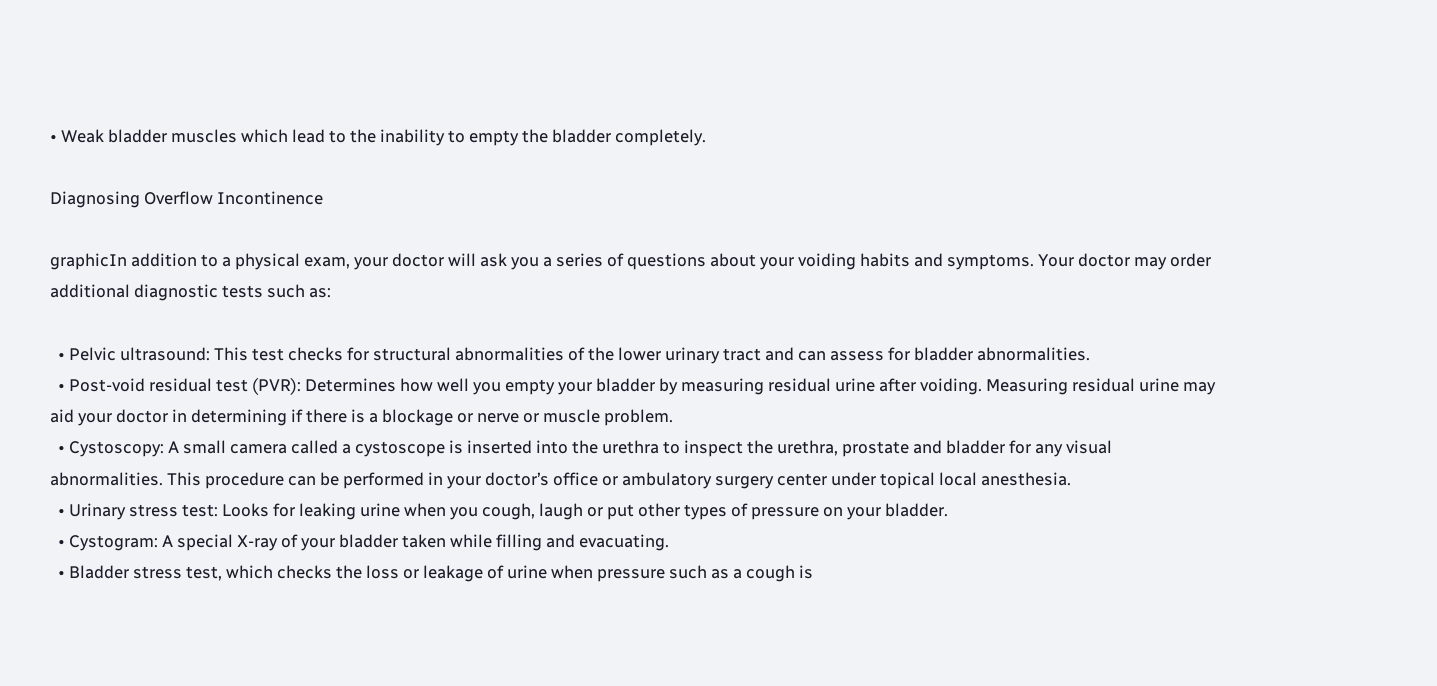• Weak bladder muscles which lead to the inability to empty the bladder completely.

Diagnosing Overflow Incontinence

graphicIn addition to a physical exam, your doctor will ask you a series of questions about your voiding habits and symptoms. Your doctor may order additional diagnostic tests such as:

  • Pelvic ultrasound: This test checks for structural abnormalities of the lower urinary tract and can assess for bladder abnormalities.
  • Post-void residual test (PVR): Determines how well you empty your bladder by measuring residual urine after voiding. Measuring residual urine may aid your doctor in determining if there is a blockage or nerve or muscle problem.
  • Cystoscopy: A small camera called a cystoscope is inserted into the urethra to inspect the urethra, prostate and bladder for any visual abnormalities. This procedure can be performed in your doctor’s office or ambulatory surgery center under topical local anesthesia.
  • Urinary stress test: Looks for leaking urine when you cough, laugh or put other types of pressure on your bladder.
  • Cystogram: A special X-ray of your bladder taken while filling and evacuating.
  • Bladder stress test, which checks the loss or leakage of urine when pressure such as a cough is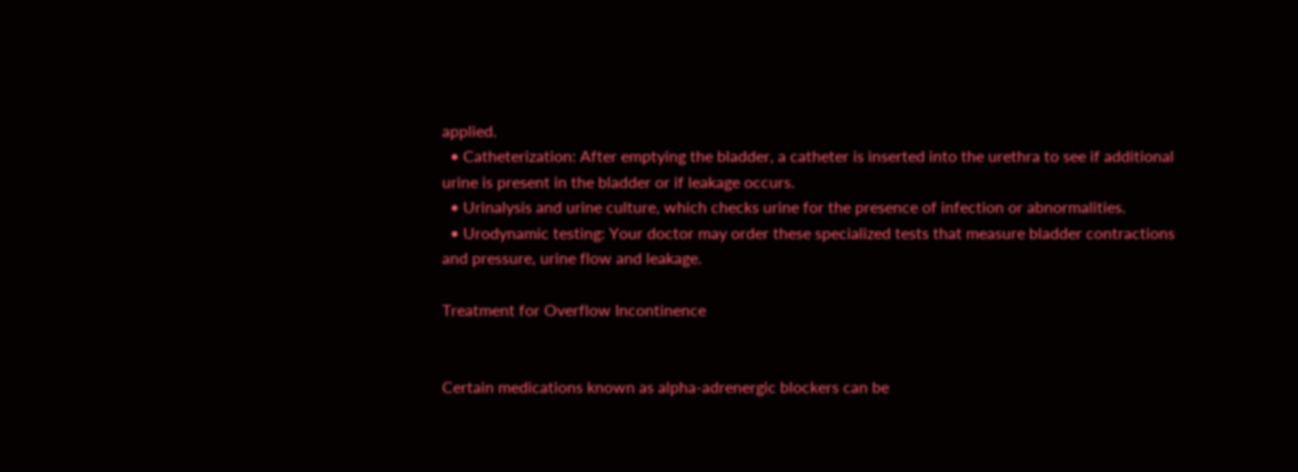applied.
  • Catheterization: After emptying the bladder, a catheter is inserted into the urethra to see if additional urine is present in the bladder or if leakage occurs.
  • Urinalysis and urine culture, which checks urine for the presence of infection or abnormalities.
  • Urodynamic testing: Your doctor may order these specialized tests that measure bladder contractions and pressure, urine flow and leakage.

Treatment for Overflow Incontinence


Certain medications known as alpha-adrenergic blockers can be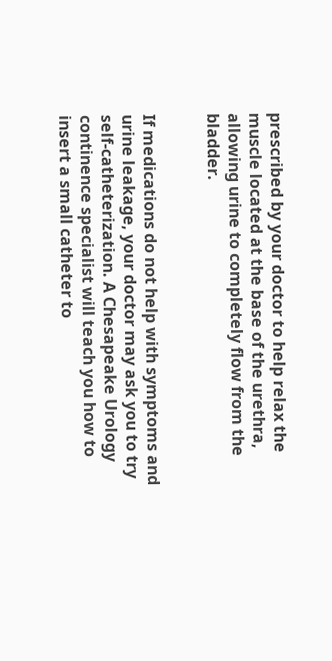prescribed by your doctor to help relax the muscle located at the base of the urethra, allowing urine to completely flow from the bladder.


If medications do not help with symptoms and urine leakage, your doctor may ask you to try self-catheterization. A Chesapeake Urology continence specialist will teach you how to insert a small catheter to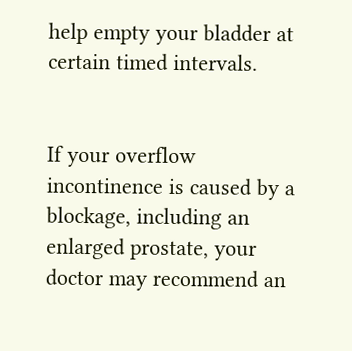help empty your bladder at certain timed intervals.


If your overflow incontinence is caused by a blockage, including an enlarged prostate, your doctor may recommend an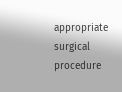appropriate surgical procedure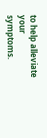to help alleviate your symptoms.